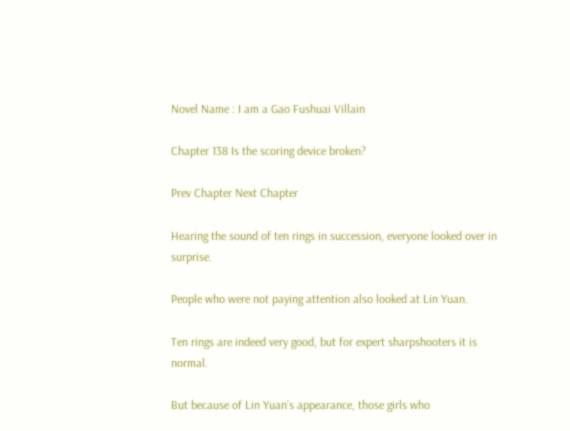Novel Name : I am a Gao Fushuai Villain

Chapter 138 Is the scoring device broken?

Prev Chapter Next Chapter

Hearing the sound of ten rings in succession, everyone looked over in surprise.

People who were not paying attention also looked at Lin Yuan.

Ten rings are indeed very good, but for expert sharpshooters it is normal.

But because of Lin Yuan’s appearance, those girls who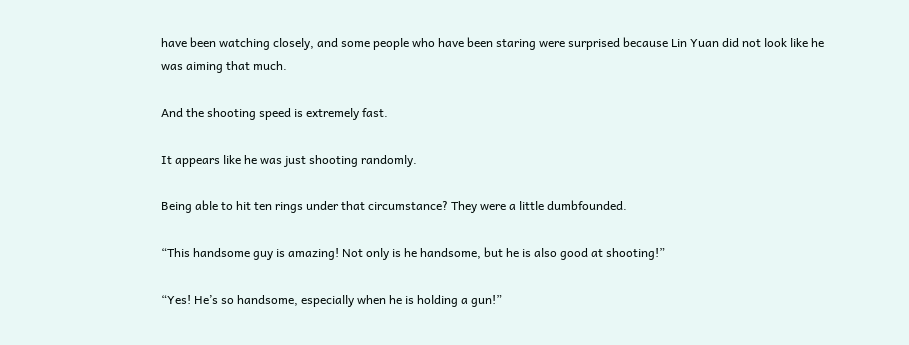have been watching closely, and some people who have been staring were surprised because Lin Yuan did not look like he was aiming that much.

And the shooting speed is extremely fast.

It appears like he was just shooting randomly.

Being able to hit ten rings under that circumstance? They were a little dumbfounded.

“This handsome guy is amazing! Not only is he handsome, but he is also good at shooting!”

“Yes! He’s so handsome, especially when he is holding a gun!”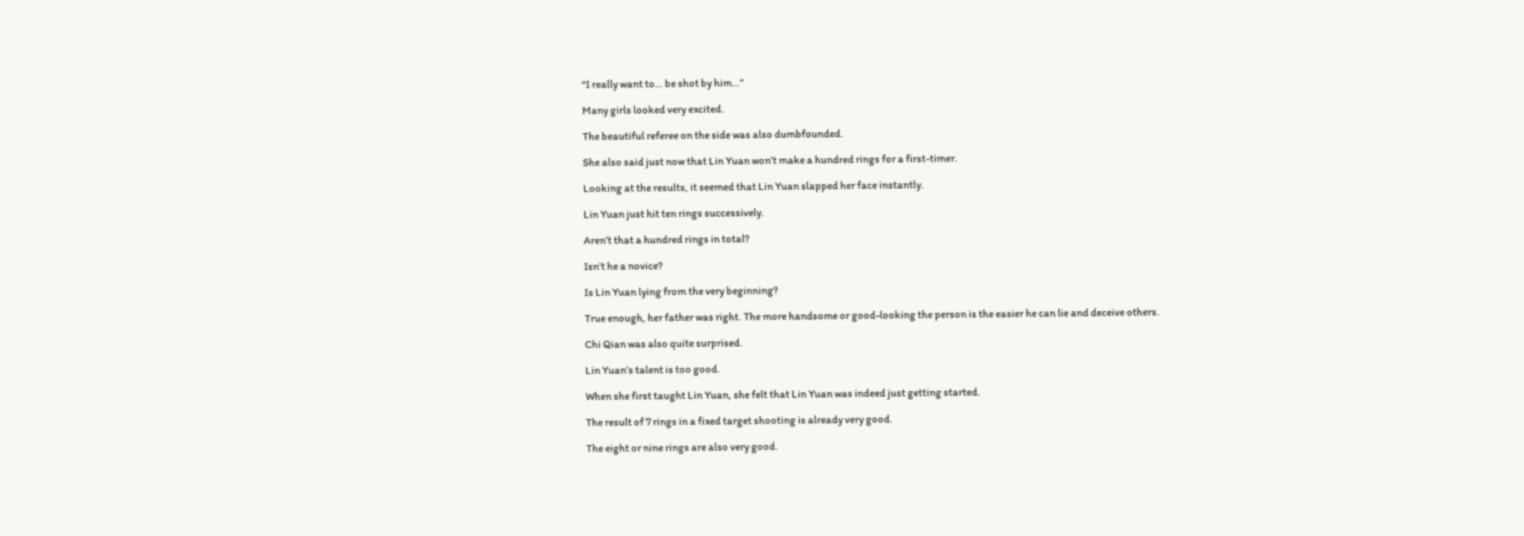“I really want to… be shot by him…”

Many girls looked very excited.

The beautiful referee on the side was also dumbfounded.

She also said just now that Lin Yuan won’t make a hundred rings for a first-timer.

Looking at the results, it seemed that Lin Yuan slapped her face instantly.

Lin Yuan just hit ten rings successively.

Aren’t that a hundred rings in total?

Isn’t he a novice?

Is Lin Yuan lying from the very beginning?

True enough, her father was right. The more handsome or good-looking the person is the easier he can lie and deceive others.

Chi Qian was also quite surprised.

Lin Yuan’s talent is too good.

When she first taught Lin Yuan, she felt that Lin Yuan was indeed just getting started.

The result of 7 rings in a fixed target shooting is already very good.

The eight or nine rings are also very good.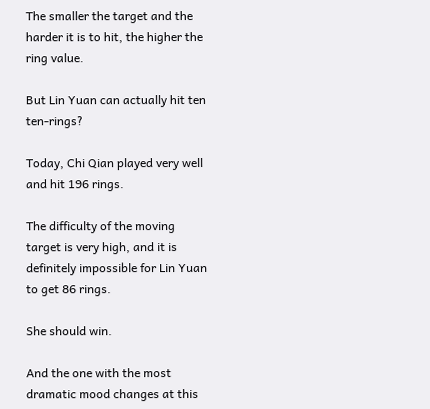The smaller the target and the harder it is to hit, the higher the ring value.

But Lin Yuan can actually hit ten ten-rings?

Today, Chi Qian played very well and hit 196 rings.

The difficulty of the moving target is very high, and it is definitely impossible for Lin Yuan to get 86 rings.

She should win.

And the one with the most dramatic mood changes at this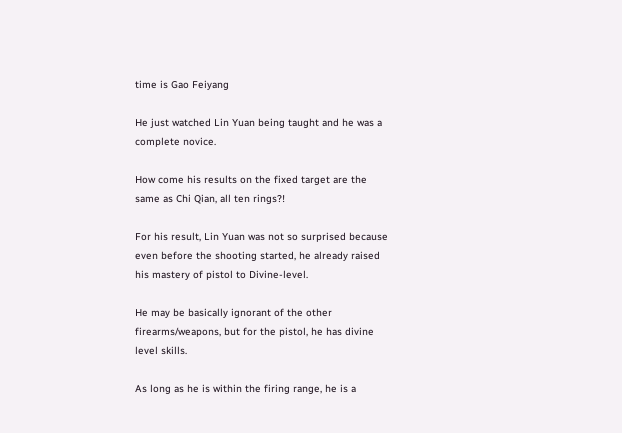time is Gao Feiyang

He just watched Lin Yuan being taught and he was a complete novice.

How come his results on the fixed target are the same as Chi Qian, all ten rings?!

For his result, Lin Yuan was not so surprised because even before the shooting started, he already raised his mastery of pistol to Divine-level.

He may be basically ignorant of the other firearms/weapons, but for the pistol, he has divine level skills.

As long as he is within the firing range, he is a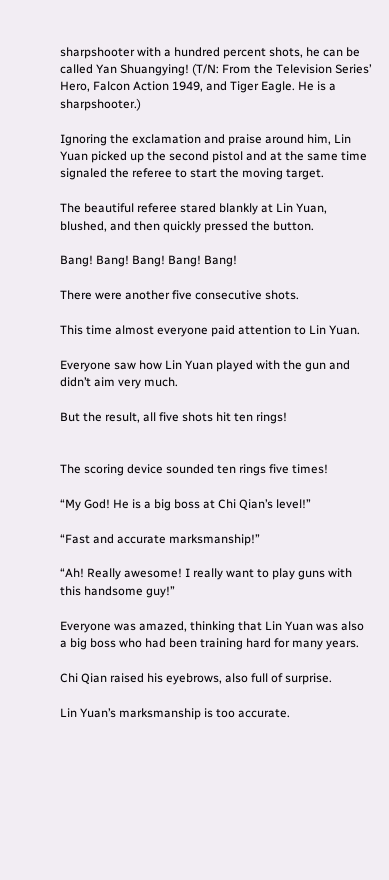sharpshooter with a hundred percent shots, he can be called Yan Shuangying! (T/N: From the Television Series’ Hero, Falcon Action 1949, and Tiger Eagle. He is a sharpshooter.)

Ignoring the exclamation and praise around him, Lin Yuan picked up the second pistol and at the same time signaled the referee to start the moving target.

The beautiful referee stared blankly at Lin Yuan, blushed, and then quickly pressed the button.

Bang! Bang! Bang! Bang! Bang!

There were another five consecutive shots.

This time almost everyone paid attention to Lin Yuan.

Everyone saw how Lin Yuan played with the gun and didn’t aim very much.

But the result, all five shots hit ten rings!


The scoring device sounded ten rings five times!

“My God! He is a big boss at Chi Qian’s level!”

“Fast and accurate marksmanship!”

“Ah! Really awesome! I really want to play guns with this handsome guy!”

Everyone was amazed, thinking that Lin Yuan was also a big boss who had been training hard for many years.

Chi Qian raised his eyebrows, also full of surprise.

Lin Yuan’s marksmanship is too accurate.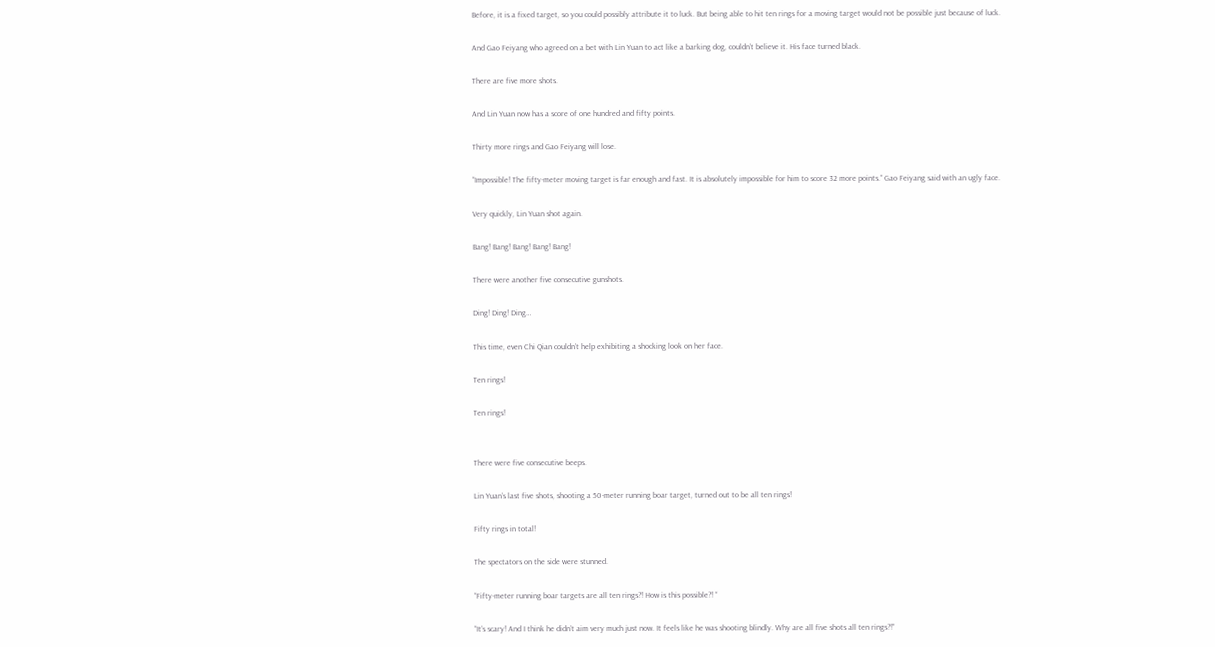Before, it is a fixed target, so you could possibly attribute it to luck. But being able to hit ten rings for a moving target would not be possible just because of luck.

And Gao Feiyang who agreed on a bet with Lin Yuan to act like a barking dog, couldn’t believe it. His face turned black.

There are five more shots.

And Lin Yuan now has a score of one hundred and fifty points.

Thirty more rings and Gao Feiyang will lose.

“Impossible! The fifty-meter moving target is far enough and fast. It is absolutely impossible for him to score 32 more points.” Gao Feiyang said with an ugly face.

Very quickly, Lin Yuan shot again.

Bang! Bang! Bang! Bang! Bang!

There were another five consecutive gunshots.

Ding! Ding! Ding…

This time, even Chi Qian couldn’t help exhibiting a shocking look on her face.

Ten rings!

Ten rings!


There were five consecutive beeps.

Lin Yuan’s last five shots, shooting a 50-meter running boar target, turned out to be all ten rings!

Fifty rings in total!

The spectators on the side were stunned.

“Fifty-meter running boar targets are all ten rings?! How is this possible?! “

“It’s scary! And I think he didn’t aim very much just now. It feels like he was shooting blindly. Why are all five shots all ten rings?!”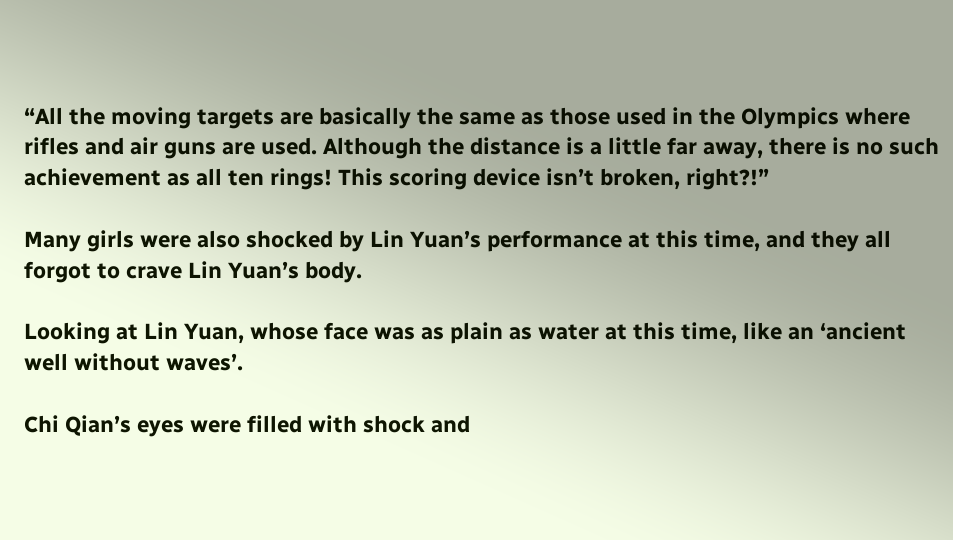“All the moving targets are basically the same as those used in the Olympics where rifles and air guns are used. Although the distance is a little far away, there is no such achievement as all ten rings! This scoring device isn’t broken, right?!”

Many girls were also shocked by Lin Yuan’s performance at this time, and they all forgot to crave Lin Yuan’s body.

Looking at Lin Yuan, whose face was as plain as water at this time, like an ‘ancient well without waves’.

Chi Qian’s eyes were filled with shock and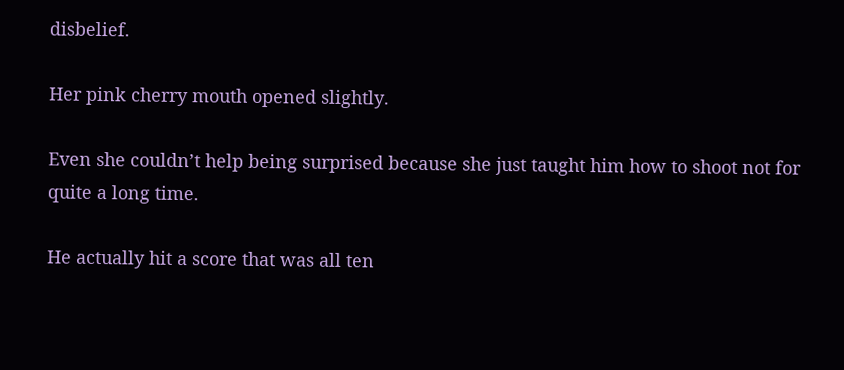disbelief.

Her pink cherry mouth opened slightly.

Even she couldn’t help being surprised because she just taught him how to shoot not for quite a long time.

He actually hit a score that was all ten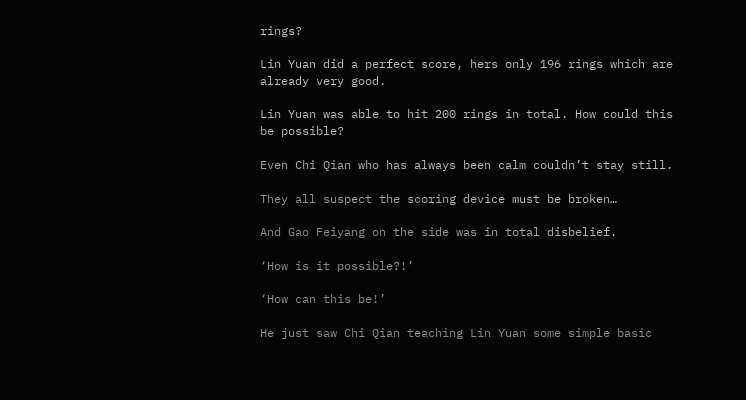rings?

Lin Yuan did a perfect score, hers only 196 rings which are already very good.

Lin Yuan was able to hit 200 rings in total. How could this be possible?

Even Chi Qian who has always been calm couldn’t stay still.

They all suspect the scoring device must be broken…

And Gao Feiyang on the side was in total disbelief.

‘How is it possible?!’

‘How can this be!’

He just saw Chi Qian teaching Lin Yuan some simple basic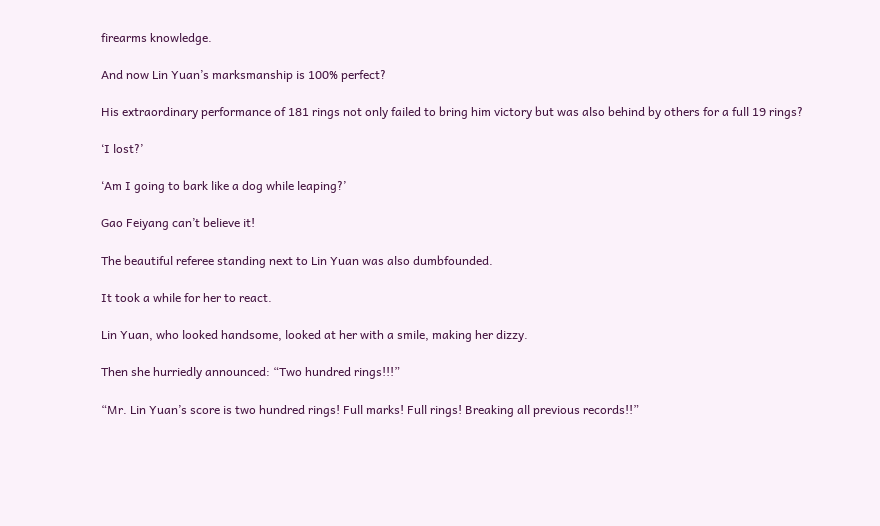firearms knowledge.

And now Lin Yuan’s marksmanship is 100% perfect?

His extraordinary performance of 181 rings not only failed to bring him victory but was also behind by others for a full 19 rings?

‘I lost?’

‘Am I going to bark like a dog while leaping?’

Gao Feiyang can’t believe it!

The beautiful referee standing next to Lin Yuan was also dumbfounded.

It took a while for her to react.

Lin Yuan, who looked handsome, looked at her with a smile, making her dizzy.

Then she hurriedly announced: “Two hundred rings!!!”

“Mr. Lin Yuan’s score is two hundred rings! Full marks! Full rings! Breaking all previous records!!”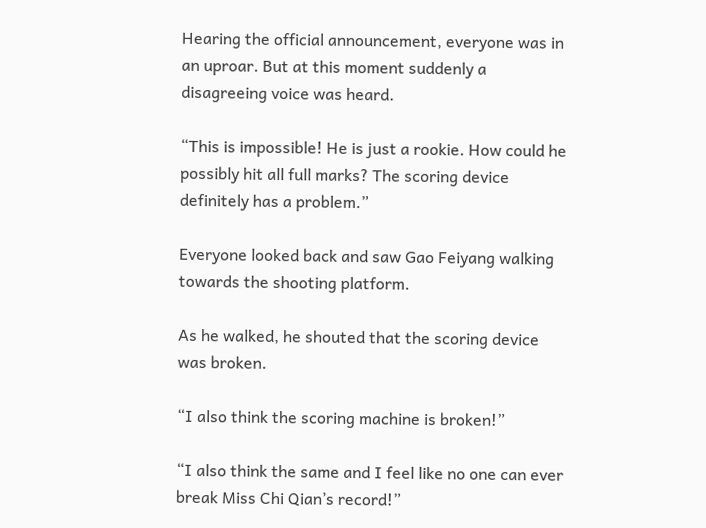Hearing the official announcement, everyone was in an uproar. But at this moment suddenly a disagreeing voice was heard.

“This is impossible! He is just a rookie. How could he possibly hit all full marks? The scoring device definitely has a problem.”

Everyone looked back and saw Gao Feiyang walking towards the shooting platform.

As he walked, he shouted that the scoring device was broken.

“I also think the scoring machine is broken!”

“I also think the same and I feel like no one can ever break Miss Chi Qian’s record!”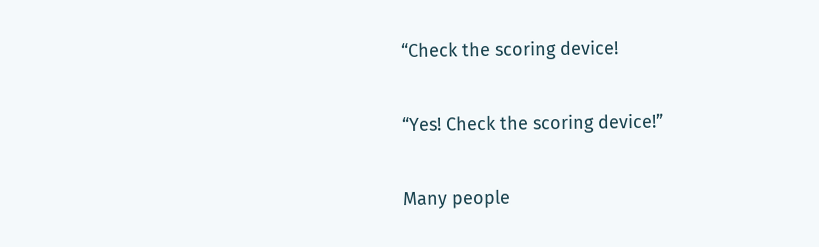“Check the scoring device!

“Yes! Check the scoring device!”

Many people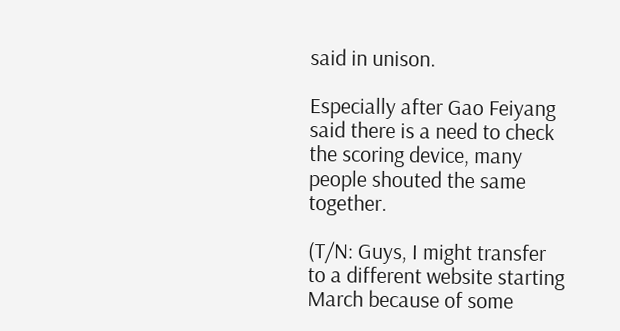said in unison.

Especially after Gao Feiyang said there is a need to check the scoring device, many people shouted the same together.

(T/N: Guys, I might transfer to a different website starting March because of some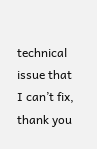technical issue that I can’t fix, thank you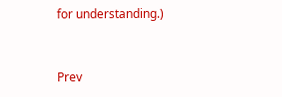for understanding.)


Prev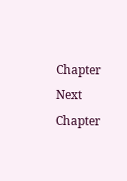Chapter Next Chapter